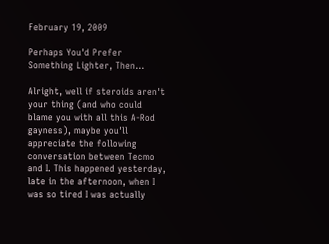February 19, 2009

Perhaps You'd Prefer Something Lighter, Then...

Alright, well if steroids aren't your thing (and who could blame you with all this A-Rod gayness), maybe you'll appreciate the following conversation between Tecmo and I. This happened yesterday, late in the afternoon, when I was so tired I was actually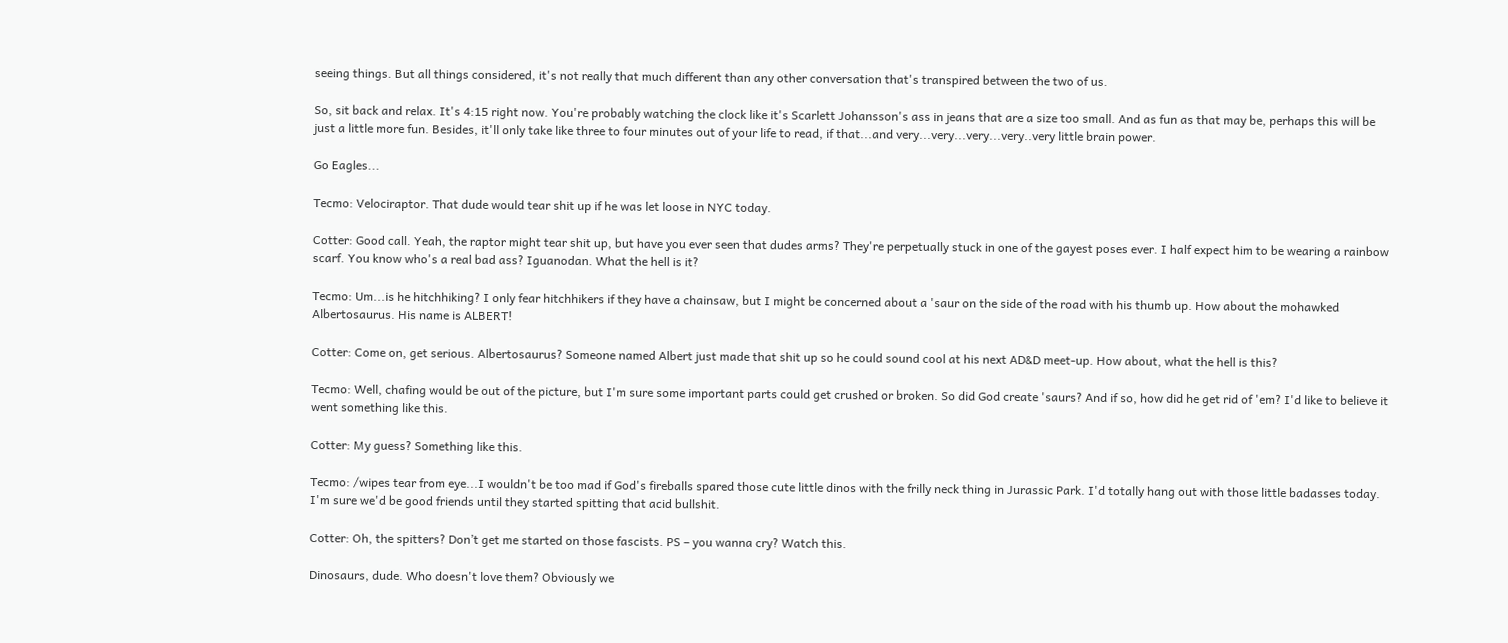seeing things. But all things considered, it's not really that much different than any other conversation that's transpired between the two of us.

So, sit back and relax. It's 4:15 right now. You're probably watching the clock like it's Scarlett Johansson's ass in jeans that are a size too small. And as fun as that may be, perhaps this will be just a little more fun. Besides, it'll only take like three to four minutes out of your life to read, if that...and very...very...very...very..very little brain power.

Go Eagles...

Tecmo: Velociraptor. That dude would tear shit up if he was let loose in NYC today.

Cotter: Good call. Yeah, the raptor might tear shit up, but have you ever seen that dudes arms? They're perpetually stuck in one of the gayest poses ever. I half expect him to be wearing a rainbow scarf. You know who's a real bad ass? Iguanodan. What the hell is it?

Tecmo: Um...is he hitchhiking? I only fear hitchhikers if they have a chainsaw, but I might be concerned about a 'saur on the side of the road with his thumb up. How about the mohawked Albertosaurus. His name is ALBERT!

Cotter: Come on, get serious. Albertosaurus? Someone named Albert just made that shit up so he could sound cool at his next AD&D meet-up. How about, what the hell is this?

Tecmo: Well, chafing would be out of the picture, but I'm sure some important parts could get crushed or broken. So did God create 'saurs? And if so, how did he get rid of 'em? I'd like to believe it went something like this.

Cotter: My guess? Something like this.

Tecmo: /wipes tear from eye...I wouldn't be too mad if God's fireballs spared those cute little dinos with the frilly neck thing in Jurassic Park. I'd totally hang out with those little badasses today. I'm sure we'd be good friends until they started spitting that acid bullshit.

Cotter: Oh, the spitters? Don’t get me started on those fascists. PS – you wanna cry? Watch this.

Dinosaurs, dude. Who doesn't love them? Obviously we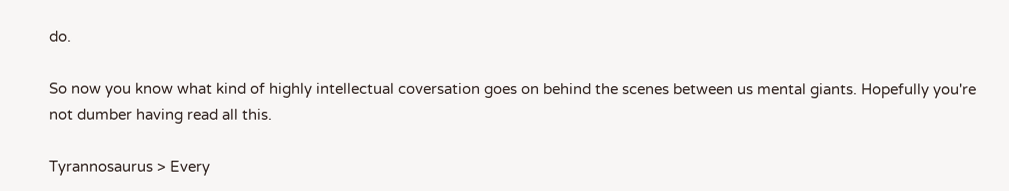do.

So now you know what kind of highly intellectual coversation goes on behind the scenes between us mental giants. Hopefully you're not dumber having read all this.

Tyrannosaurus > Every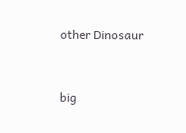other Dinosaur


big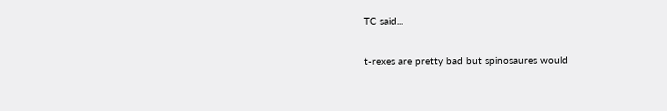TC said...

t-rexes are pretty bad but spinosaures would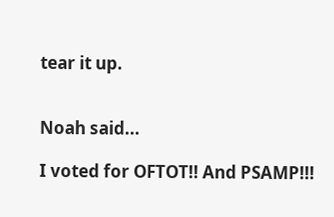tear it up.


Noah said...

I voted for OFTOT!! And PSAMP!!!